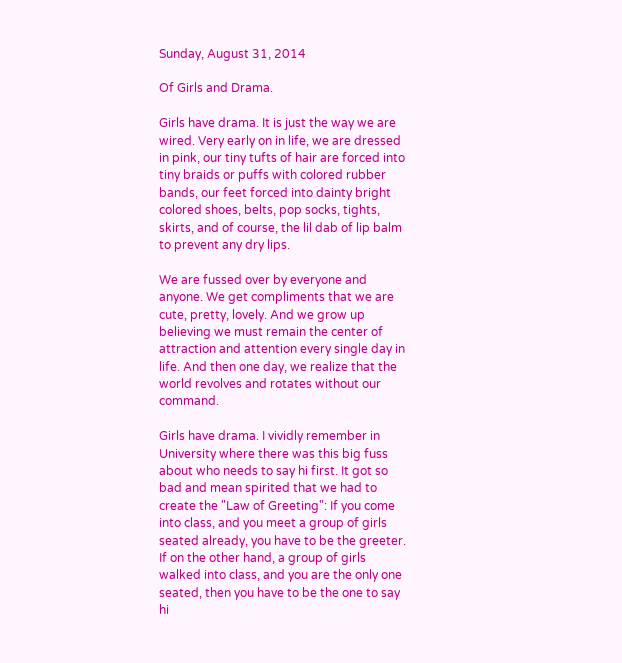Sunday, August 31, 2014

Of Girls and Drama.

Girls have drama. It is just the way we are wired. Very early on in life, we are dressed in pink, our tiny tufts of hair are forced into tiny braids or puffs with colored rubber bands, our feet forced into dainty bright colored shoes, belts, pop socks, tights, skirts, and of course, the lil dab of lip balm to prevent any dry lips.

We are fussed over by everyone and anyone. We get compliments that we are cute, pretty, lovely. And we grow up believing we must remain the center of attraction and attention every single day in life. And then one day, we realize that the world revolves and rotates without our command.

Girls have drama. I vividly remember in University where there was this big fuss about who needs to say hi first. It got so bad and mean spirited that we had to create the "Law of Greeting": If you come into class, and you meet a group of girls seated already, you have to be the greeter. If on the other hand, a group of girls walked into class, and you are the only one seated, then you have to be the one to say hi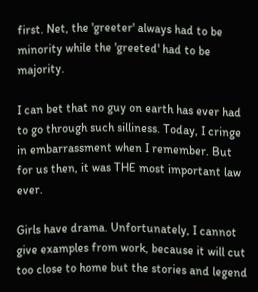first. Net, the 'greeter' always had to be minority while the 'greeted' had to be majority.

I can bet that no guy on earth has ever had to go through such silliness. Today, I cringe in embarrassment when I remember. But for us then, it was THE most important law ever.

Girls have drama. Unfortunately, I cannot give examples from work, because it will cut too close to home but the stories and legend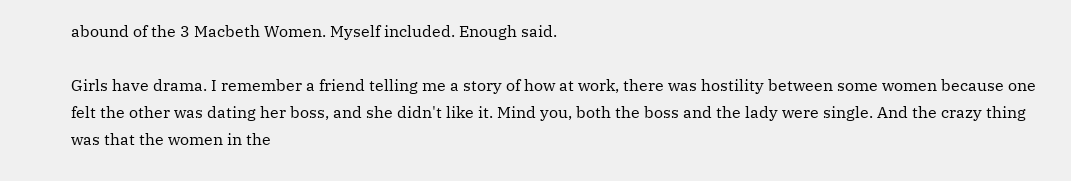abound of the 3 Macbeth Women. Myself included. Enough said.

Girls have drama. I remember a friend telling me a story of how at work, there was hostility between some women because one felt the other was dating her boss, and she didn't like it. Mind you, both the boss and the lady were single. And the crazy thing was that the women in the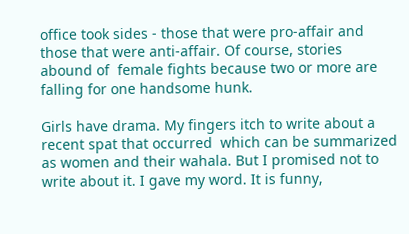office took sides - those that were pro-affair and those that were anti-affair. Of course, stories abound of  female fights because two or more are falling for one handsome hunk.

Girls have drama. My fingers itch to write about a recent spat that occurred  which can be summarized as women and their wahala. But I promised not to write about it. I gave my word. It is funny,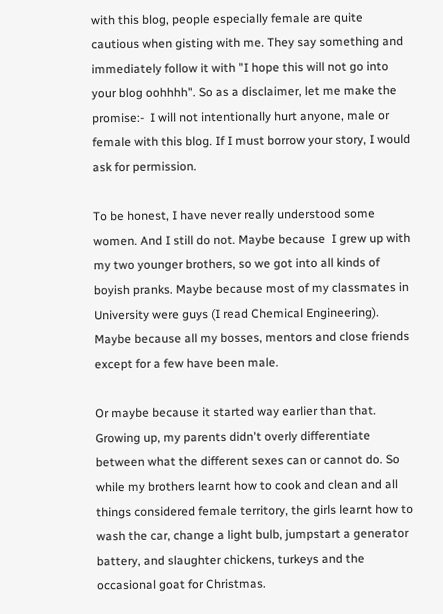with this blog, people especially female are quite cautious when gisting with me. They say something and immediately follow it with "I hope this will not go into your blog oohhhh". So as a disclaimer, let me make the promise:-  I will not intentionally hurt anyone, male or female with this blog. If I must borrow your story, I would ask for permission.

To be honest, I have never really understood some women. And I still do not. Maybe because  I grew up with my two younger brothers, so we got into all kinds of boyish pranks. Maybe because most of my classmates in University were guys (I read Chemical Engineering). Maybe because all my bosses, mentors and close friends except for a few have been male.

Or maybe because it started way earlier than that. Growing up, my parents didn't overly differentiate between what the different sexes can or cannot do. So while my brothers learnt how to cook and clean and all things considered female territory, the girls learnt how to wash the car, change a light bulb, jumpstart a generator battery, and slaughter chickens, turkeys and the occasional goat for Christmas.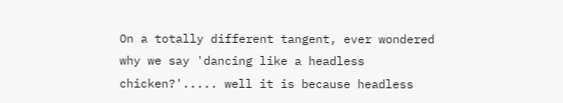On a totally different tangent, ever wondered why we say 'dancing like a headless chicken?'..... well it is because headless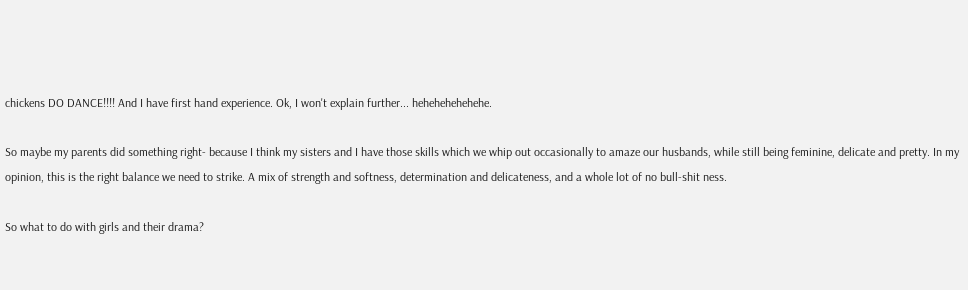chickens DO DANCE!!!! And I have first hand experience. Ok, I won't explain further... hehehehehehehe.

So maybe my parents did something right- because I think my sisters and I have those skills which we whip out occasionally to amaze our husbands, while still being feminine, delicate and pretty. In my opinion, this is the right balance we need to strike. A mix of strength and softness, determination and delicateness, and a whole lot of no bull-shit ness.

So what to do with girls and their drama?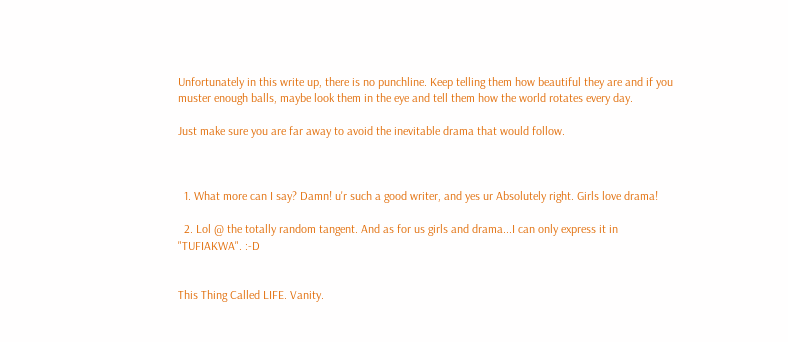Unfortunately in this write up, there is no punchline. Keep telling them how beautiful they are and if you muster enough balls, maybe look them in the eye and tell them how the world rotates every day.

Just make sure you are far away to avoid the inevitable drama that would follow.



  1. What more can I say? Damn! u'r such a good writer, and yes ur Absolutely right. Girls love drama!

  2. Lol @ the totally random tangent. And as for us girls and drama...I can only express it in "TUFIAKWA". :-D


This Thing Called LIFE. Vanity.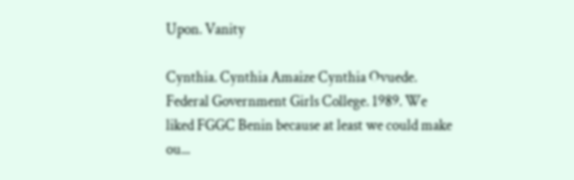Upon. Vanity

Cynthia. Cynthia Amaize Cynthia Ovuede. Federal Government Girls College. 1989. We liked FGGC Benin because at least we could make ou...